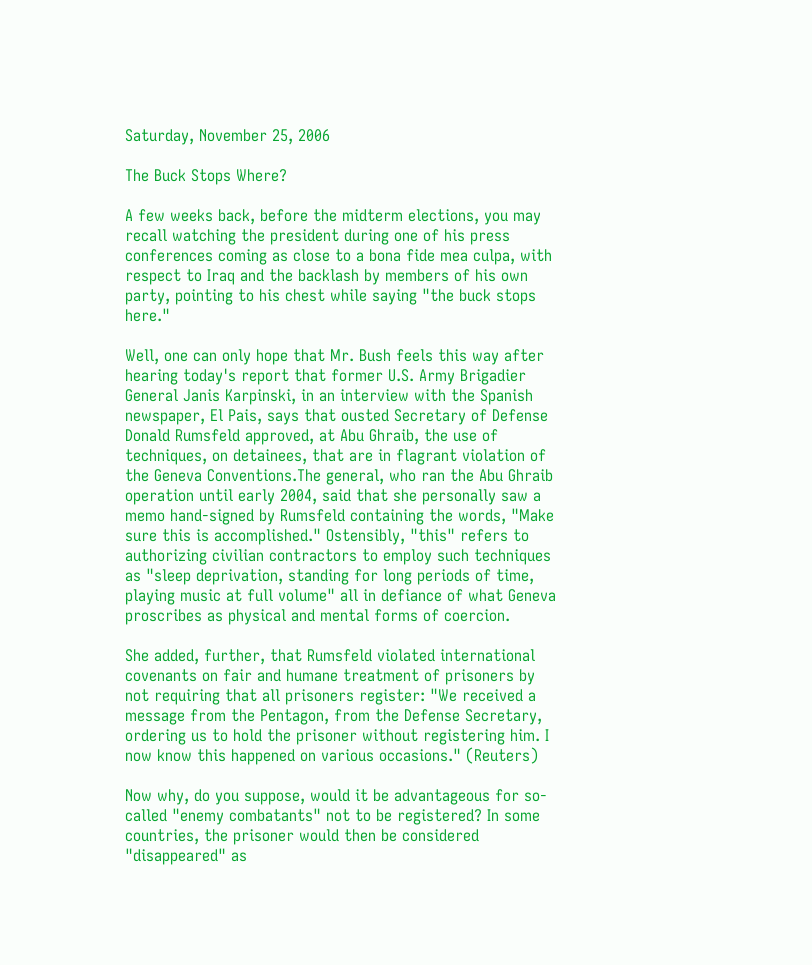Saturday, November 25, 2006

The Buck Stops Where?

A few weeks back, before the midterm elections, you may recall watching the president during one of his press conferences coming as close to a bona fide mea culpa, with respect to Iraq and the backlash by members of his own party, pointing to his chest while saying "the buck stops here."

Well, one can only hope that Mr. Bush feels this way after hearing today's report that former U.S. Army Brigadier General Janis Karpinski, in an interview with the Spanish newspaper, El Pais, says that ousted Secretary of Defense Donald Rumsfeld approved, at Abu Ghraib, the use of techniques, on detainees, that are in flagrant violation of the Geneva Conventions.The general, who ran the Abu Ghraib operation until early 2004, said that she personally saw a memo hand-signed by Rumsfeld containing the words, "Make sure this is accomplished." Ostensibly, "this" refers to authorizing civilian contractors to employ such techniques as "sleep deprivation, standing for long periods of time, playing music at full volume" all in defiance of what Geneva proscribes as physical and mental forms of coercion.

She added, further, that Rumsfeld violated international covenants on fair and humane treatment of prisoners by not requiring that all prisoners register: "We received a message from the Pentagon, from the Defense Secretary, ordering us to hold the prisoner without registering him. I now know this happened on various occasions." (Reuters)

Now why, do you suppose, would it be advantageous for so-called "enemy combatants" not to be registered? In some countries, the prisoner would then be considered "disappeared" as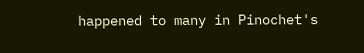happened to many in Pinochet's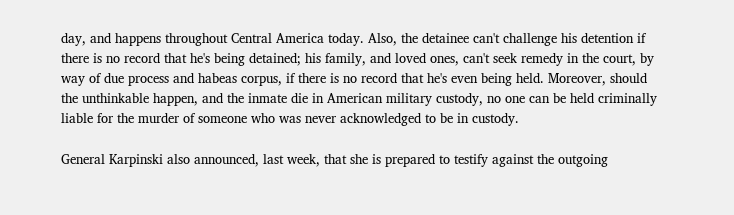day, and happens throughout Central America today. Also, the detainee can't challenge his detention if there is no record that he's being detained; his family, and loved ones, can't seek remedy in the court, by way of due process and habeas corpus, if there is no record that he's even being held. Moreover, should the unthinkable happen, and the inmate die in American military custody, no one can be held criminally liable for the murder of someone who was never acknowledged to be in custody.

General Karpinski also announced, last week, that she is prepared to testify against the outgoing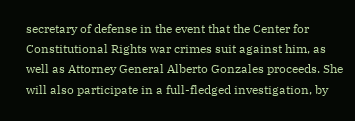secretary of defense in the event that the Center for Constitutional Rights war crimes suit against him, as well as Attorney General Alberto Gonzales proceeds. She will also participate in a full-fledged investigation, by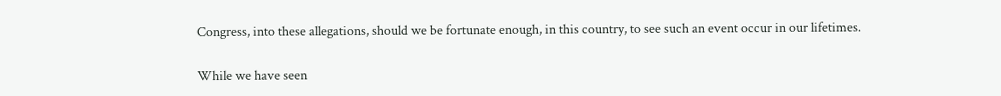Congress, into these allegations, should we be fortunate enough, in this country, to see such an event occur in our lifetimes.

While we have seen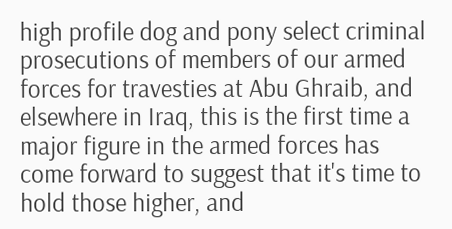high profile dog and pony select criminal prosecutions of members of our armed forces for travesties at Abu Ghraib, and elsewhere in Iraq, this is the first time a major figure in the armed forces has come forward to suggest that it's time to hold those higher, and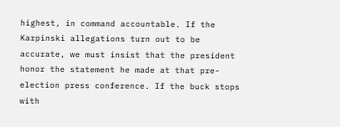highest, in command accountable. If the Karpinski allegations turn out to be accurate, we must insist that the president honor the statement he made at that pre-election press conference. If the buck stops with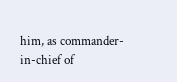him, as commander-in-chief of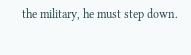the military, he must step down.